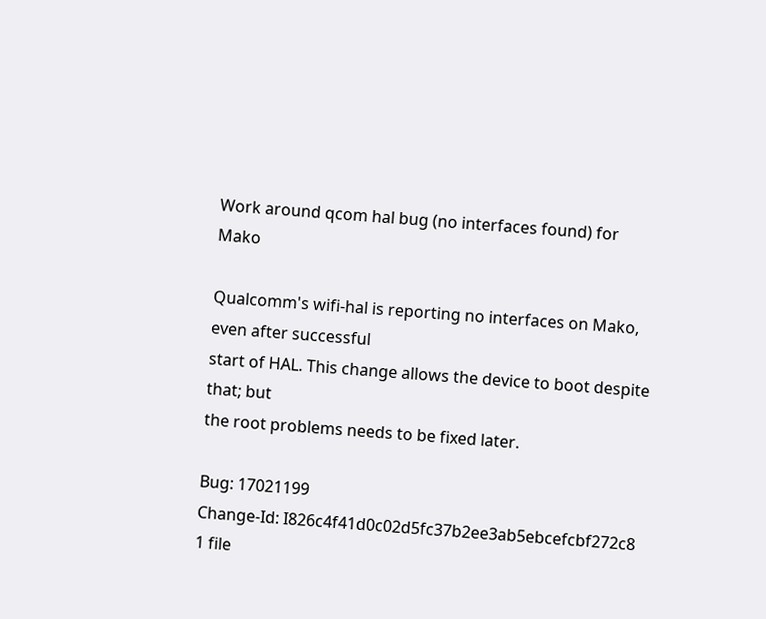Work around qcom hal bug (no interfaces found) for Mako

Qualcomm's wifi-hal is reporting no interfaces on Mako, even after successful
start of HAL. This change allows the device to boot despite that; but
the root problems needs to be fixed later.

Bug: 17021199
Change-Id: I826c4f41d0c02d5fc37b2ee3ab5ebcefcbf272c8
1 file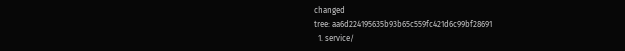changed
tree: aa6d224195635b93b65c559fc421d6c99bf28691
  1. service/